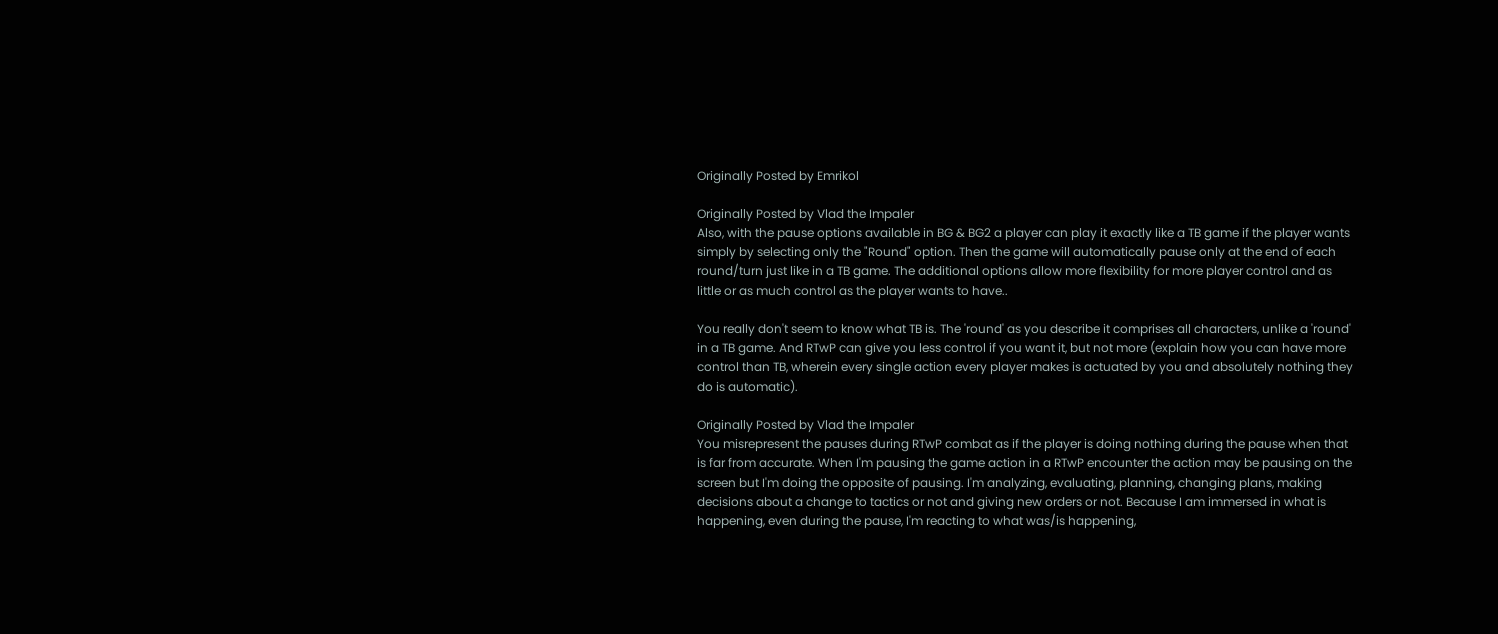Originally Posted by Emrikol

Originally Posted by Vlad the Impaler
Also, with the pause options available in BG & BG2 a player can play it exactly like a TB game if the player wants simply by selecting only the "Round" option. Then the game will automatically pause only at the end of each round/turn just like in a TB game. The additional options allow more flexibility for more player control and as little or as much control as the player wants to have..

You really don't seem to know what TB is. The 'round' as you describe it comprises all characters, unlike a 'round' in a TB game. And RTwP can give you less control if you want it, but not more (explain how you can have more control than TB, wherein every single action every player makes is actuated by you and absolutely nothing they do is automatic).

Originally Posted by Vlad the Impaler
You misrepresent the pauses during RTwP combat as if the player is doing nothing during the pause when that is far from accurate. When I'm pausing the game action in a RTwP encounter the action may be pausing on the screen but I'm doing the opposite of pausing. I'm analyzing, evaluating, planning, changing plans, making decisions about a change to tactics or not and giving new orders or not. Because I am immersed in what is happening, even during the pause, I'm reacting to what was/is happening,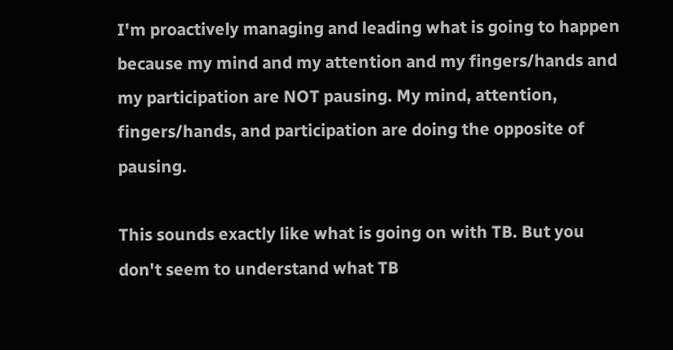I'm proactively managing and leading what is going to happen because my mind and my attention and my fingers/hands and my participation are NOT pausing. My mind, attention, fingers/hands, and participation are doing the opposite of pausing.

This sounds exactly like what is going on with TB. But you don't seem to understand what TB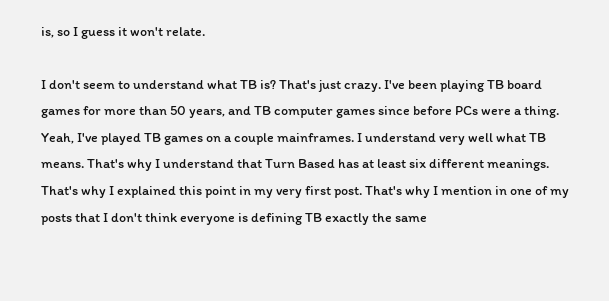is, so I guess it won't relate.

I don't seem to understand what TB is? That's just crazy. I've been playing TB board games for more than 50 years, and TB computer games since before PCs were a thing. Yeah, I've played TB games on a couple mainframes. I understand very well what TB means. That's why I understand that Turn Based has at least six different meanings. That's why I explained this point in my very first post. That's why I mention in one of my posts that I don't think everyone is defining TB exactly the same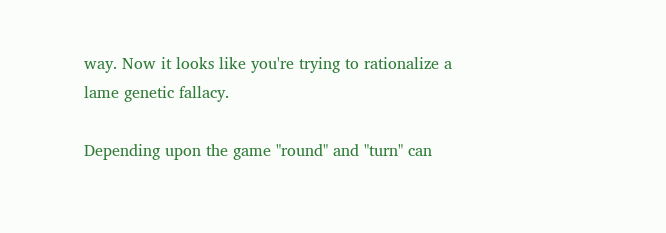way. Now it looks like you're trying to rationalize a lame genetic fallacy.

Depending upon the game "round" and "turn" can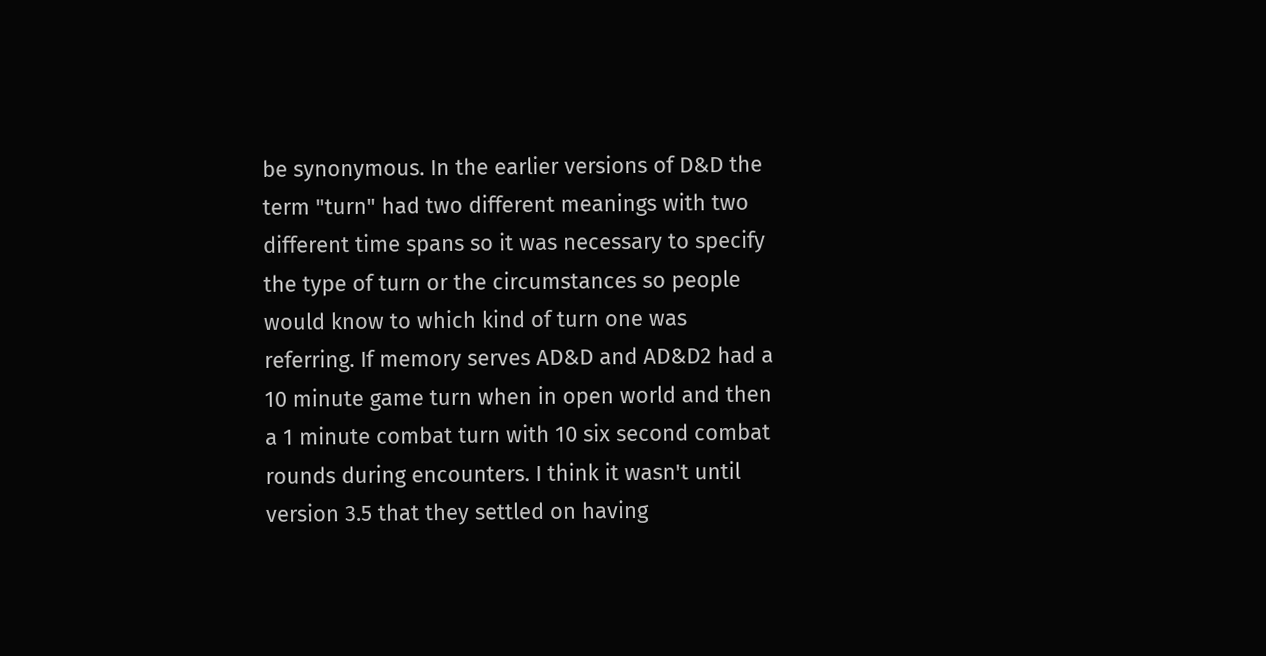be synonymous. In the earlier versions of D&D the term "turn" had two different meanings with two different time spans so it was necessary to specify the type of turn or the circumstances so people would know to which kind of turn one was referring. If memory serves AD&D and AD&D2 had a 10 minute game turn when in open world and then a 1 minute combat turn with 10 six second combat rounds during encounters. I think it wasn't until version 3.5 that they settled on having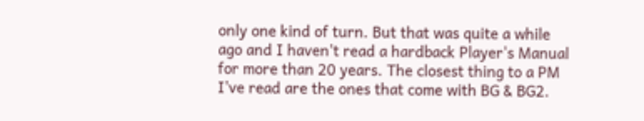only one kind of turn. But that was quite a while ago and I haven't read a hardback Player's Manual for more than 20 years. The closest thing to a PM I've read are the ones that come with BG & BG2.